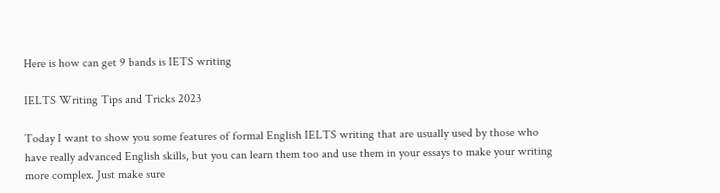Here is how can get 9 bands is IETS writing

IELTS Writing Tips and Tricks 2023

Today I want to show you some features of formal English IELTS writing that are usually used by those who have really advanced English skills, but you can learn them too and use them in your essays to make your writing more complex. Just make sure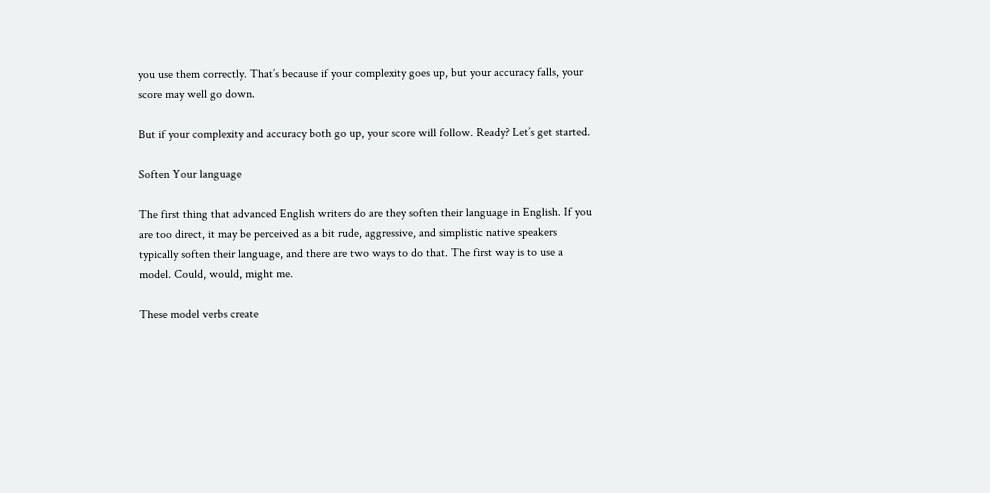you use them correctly. That’s because if your complexity goes up, but your accuracy falls, your score may well go down.

But if your complexity and accuracy both go up, your score will follow. Ready? Let’s get started.

Soften Your language

The first thing that advanced English writers do are they soften their language in English. If you are too direct, it may be perceived as a bit rude, aggressive, and simplistic native speakers typically soften their language, and there are two ways to do that. The first way is to use a model. Could, would, might me.

These model verbs create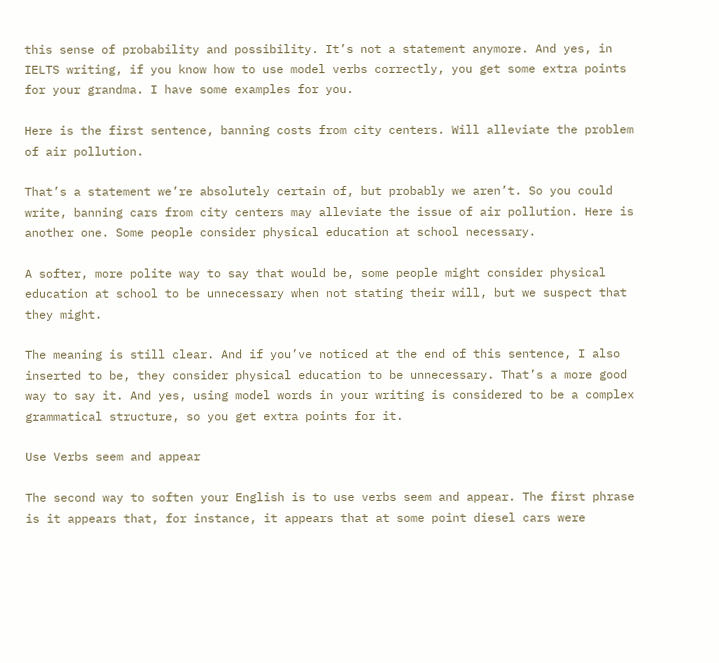this sense of probability and possibility. It’s not a statement anymore. And yes, in IELTS writing, if you know how to use model verbs correctly, you get some extra points for your grandma. I have some examples for you.

Here is the first sentence, banning costs from city centers. Will alleviate the problem of air pollution.

That’s a statement we’re absolutely certain of, but probably we aren’t. So you could write, banning cars from city centers may alleviate the issue of air pollution. Here is another one. Some people consider physical education at school necessary.

A softer, more polite way to say that would be, some people might consider physical education at school to be unnecessary when not stating their will, but we suspect that they might.

The meaning is still clear. And if you’ve noticed at the end of this sentence, I also inserted to be, they consider physical education to be unnecessary. That’s a more good way to say it. And yes, using model words in your writing is considered to be a complex grammatical structure, so you get extra points for it.

Use Verbs seem and appear

The second way to soften your English is to use verbs seem and appear. The first phrase is it appears that, for instance, it appears that at some point diesel cars were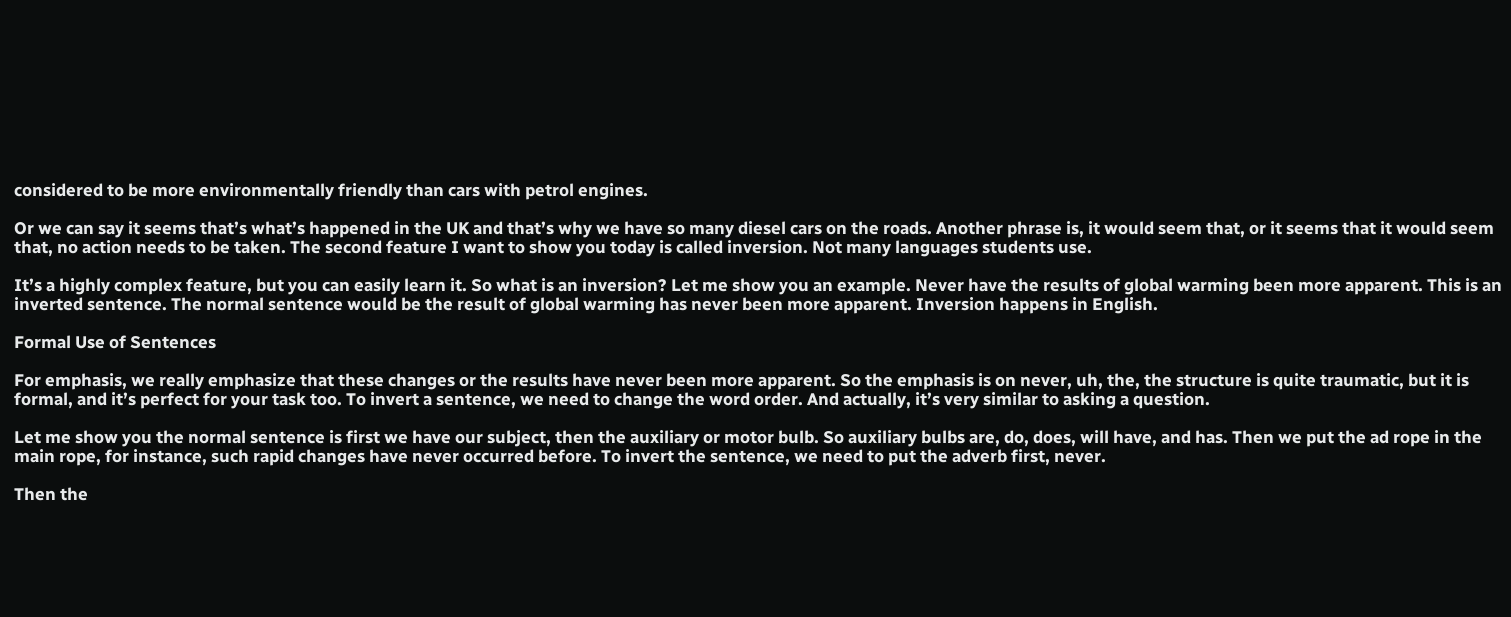considered to be more environmentally friendly than cars with petrol engines.

Or we can say it seems that’s what’s happened in the UK and that’s why we have so many diesel cars on the roads. Another phrase is, it would seem that, or it seems that it would seem that, no action needs to be taken. The second feature I want to show you today is called inversion. Not many languages students use.

It’s a highly complex feature, but you can easily learn it. So what is an inversion? Let me show you an example. Never have the results of global warming been more apparent. This is an inverted sentence. The normal sentence would be the result of global warming has never been more apparent. Inversion happens in English.

Formal Use of Sentences

For emphasis, we really emphasize that these changes or the results have never been more apparent. So the emphasis is on never, uh, the, the structure is quite traumatic, but it is formal, and it’s perfect for your task too. To invert a sentence, we need to change the word order. And actually, it’s very similar to asking a question.

Let me show you the normal sentence is first we have our subject, then the auxiliary or motor bulb. So auxiliary bulbs are, do, does, will have, and has. Then we put the ad rope in the main rope, for instance, such rapid changes have never occurred before. To invert the sentence, we need to put the adverb first, never.

Then the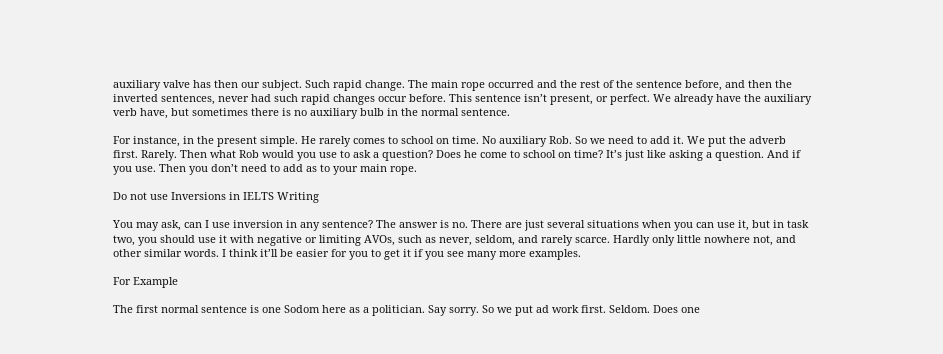auxiliary valve has then our subject. Such rapid change. The main rope occurred and the rest of the sentence before, and then the inverted sentences, never had such rapid changes occur before. This sentence isn’t present, or perfect. We already have the auxiliary verb have, but sometimes there is no auxiliary bulb in the normal sentence.

For instance, in the present simple. He rarely comes to school on time. No auxiliary Rob. So we need to add it. We put the adverb first. Rarely. Then what Rob would you use to ask a question? Does he come to school on time? It’s just like asking a question. And if you use. Then you don’t need to add as to your main rope.

Do not use Inversions in IELTS Writing

You may ask, can I use inversion in any sentence? The answer is no. There are just several situations when you can use it, but in task two, you should use it with negative or limiting AVOs, such as never, seldom, and rarely scarce. Hardly only little nowhere not, and other similar words. I think it’ll be easier for you to get it if you see many more examples.

For Example

The first normal sentence is one Sodom here as a politician. Say sorry. So we put ad work first. Seldom. Does one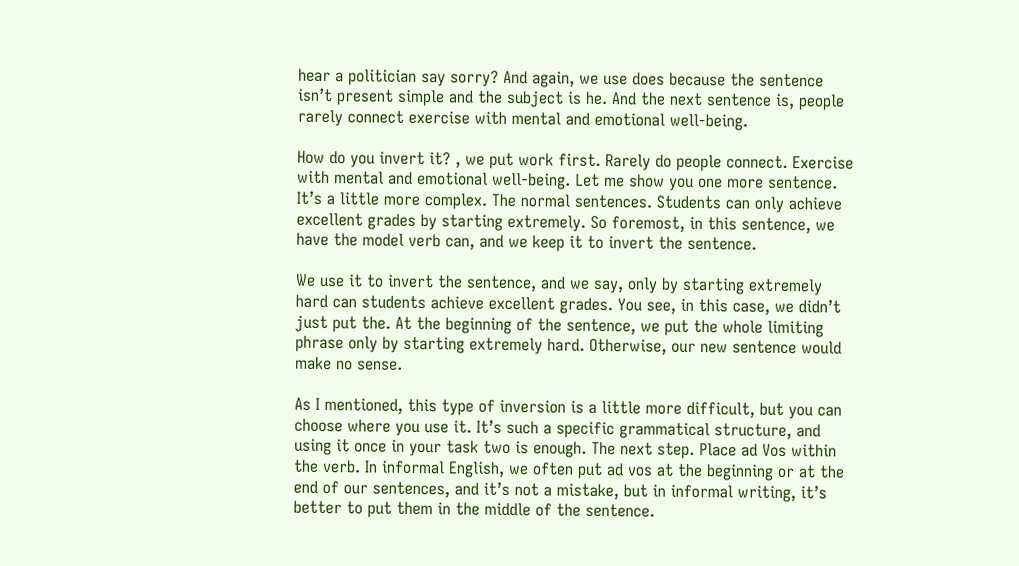hear a politician say sorry? And again, we use does because the sentence isn’t present simple and the subject is he. And the next sentence is, people rarely connect exercise with mental and emotional well-being.

How do you invert it? , we put work first. Rarely do people connect. Exercise with mental and emotional well-being. Let me show you one more sentence. It’s a little more complex. The normal sentences. Students can only achieve excellent grades by starting extremely. So foremost, in this sentence, we have the model verb can, and we keep it to invert the sentence.

We use it to invert the sentence, and we say, only by starting extremely hard can students achieve excellent grades. You see, in this case, we didn’t just put the. At the beginning of the sentence, we put the whole limiting phrase only by starting extremely hard. Otherwise, our new sentence would make no sense.

As I mentioned, this type of inversion is a little more difficult, but you can choose where you use it. It’s such a specific grammatical structure, and using it once in your task two is enough. The next step. Place ad Vos within the verb. In informal English, we often put ad vos at the beginning or at the end of our sentences, and it’s not a mistake, but in informal writing, it’s better to put them in the middle of the sentence.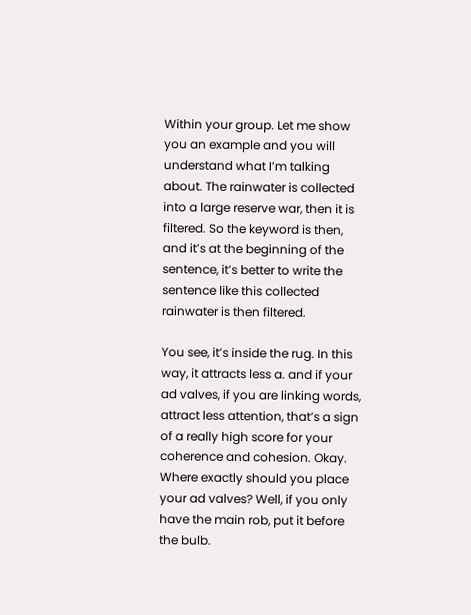Within your group. Let me show you an example and you will understand what I’m talking about. The rainwater is collected into a large reserve war, then it is filtered. So the keyword is then, and it’s at the beginning of the sentence, it’s better to write the sentence like this collected rainwater is then filtered.

You see, it’s inside the rug. In this way, it attracts less a. and if your ad valves, if you are linking words, attract less attention, that’s a sign of a really high score for your coherence and cohesion. Okay. Where exactly should you place your ad valves? Well, if you only have the main rob, put it before the bulb.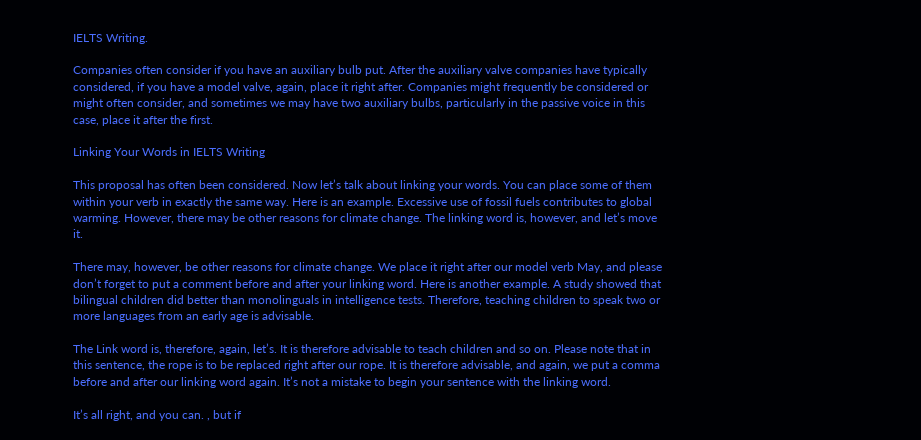IELTS Writing.

Companies often consider if you have an auxiliary bulb put. After the auxiliary valve companies have typically considered, if you have a model valve, again, place it right after. Companies might frequently be considered or might often consider, and sometimes we may have two auxiliary bulbs, particularly in the passive voice in this case, place it after the first.

Linking Your Words in IELTS Writing

This proposal has often been considered. Now let’s talk about linking your words. You can place some of them within your verb in exactly the same way. Here is an example. Excessive use of fossil fuels contributes to global warming. However, there may be other reasons for climate change. The linking word is, however, and let’s move it.

There may, however, be other reasons for climate change. We place it right after our model verb May, and please don’t forget to put a comment before and after your linking word. Here is another example. A study showed that bilingual children did better than monolinguals in intelligence tests. Therefore, teaching children to speak two or more languages from an early age is advisable.

The Link word is, therefore, again, let’s. It is therefore advisable to teach children and so on. Please note that in this sentence, the rope is to be replaced right after our rope. It is therefore advisable, and again, we put a comma before and after our linking word again. It’s not a mistake to begin your sentence with the linking word.

It’s all right, and you can. , but if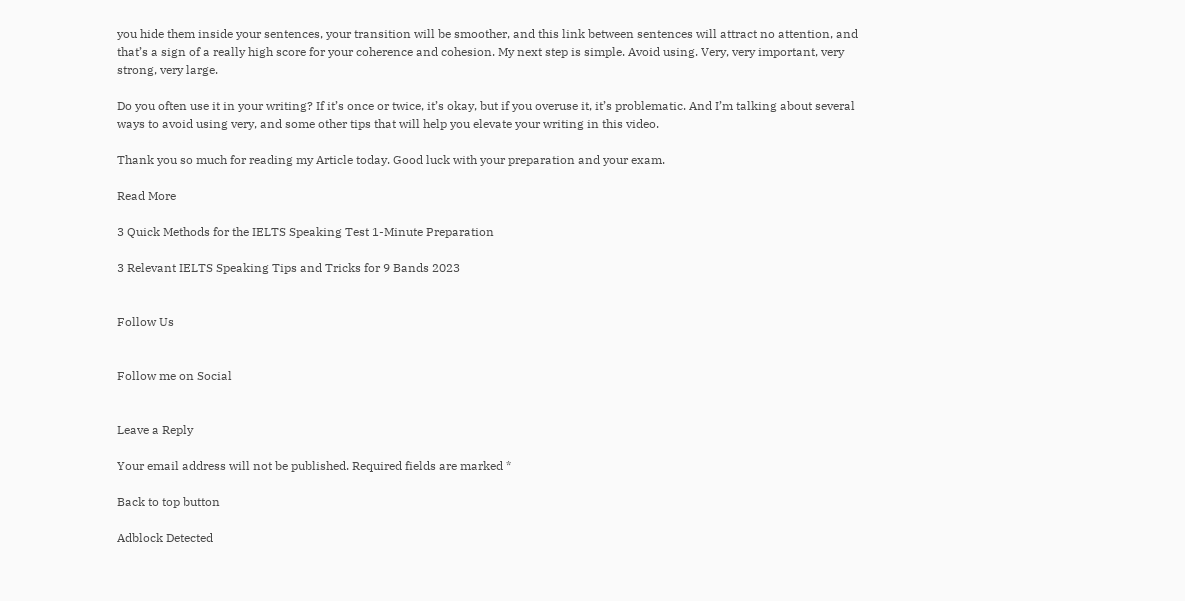you hide them inside your sentences, your transition will be smoother, and this link between sentences will attract no attention, and that’s a sign of a really high score for your coherence and cohesion. My next step is simple. Avoid using. Very, very important, very strong, very large.

Do you often use it in your writing? If it’s once or twice, it’s okay, but if you overuse it, it’s problematic. And I’m talking about several ways to avoid using very, and some other tips that will help you elevate your writing in this video.

Thank you so much for reading my Article today. Good luck with your preparation and your exam.

Read More

3 Quick Methods for the IELTS Speaking Test 1-Minute Preparation

3 Relevant IELTS Speaking Tips and Tricks for 9 Bands 2023


Follow Us


Follow me on Social


Leave a Reply

Your email address will not be published. Required fields are marked *

Back to top button

Adblock Detected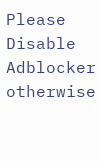Please Disable Adblocker otherwise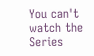You can't watch the Series